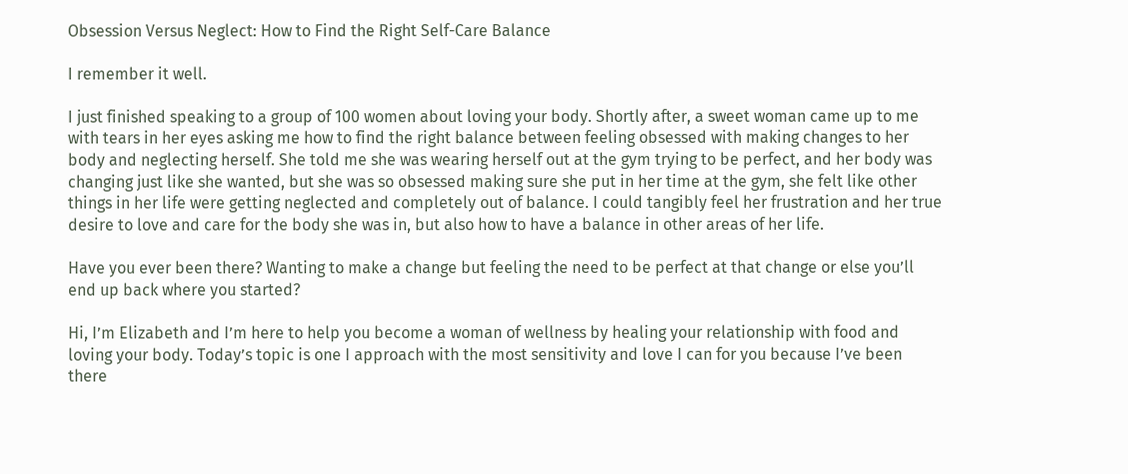Obsession Versus Neglect: How to Find the Right Self-Care Balance

I remember it well.

I just finished speaking to a group of 100 women about loving your body. Shortly after, a sweet woman came up to me with tears in her eyes asking me how to find the right balance between feeling obsessed with making changes to her body and neglecting herself. She told me she was wearing herself out at the gym trying to be perfect, and her body was changing just like she wanted, but she was so obsessed making sure she put in her time at the gym, she felt like other things in her life were getting neglected and completely out of balance. I could tangibly feel her frustration and her true desire to love and care for the body she was in, but also how to have a balance in other areas of her life.

Have you ever been there? Wanting to make a change but feeling the need to be perfect at that change or else you’ll end up back where you started?

Hi, I’m Elizabeth and I’m here to help you become a woman of wellness by healing your relationship with food and loving your body. Today’s topic is one I approach with the most sensitivity and love I can for you because I’ve been there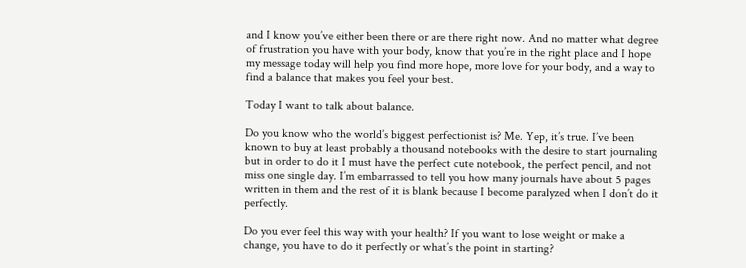and I know you’ve either been there or are there right now. And no matter what degree of frustration you have with your body, know that you’re in the right place and I hope my message today will help you find more hope, more love for your body, and a way to find a balance that makes you feel your best.

Today I want to talk about balance.

Do you know who the world’s biggest perfectionist is? Me. Yep, it’s true. I’ve been known to buy at least probably a thousand notebooks with the desire to start journaling but in order to do it I must have the perfect cute notebook, the perfect pencil, and not miss one single day. I’m embarrassed to tell you how many journals have about 5 pages written in them and the rest of it is blank because I become paralyzed when I don’t do it perfectly.

Do you ever feel this way with your health? If you want to lose weight or make a change, you have to do it perfectly or what’s the point in starting?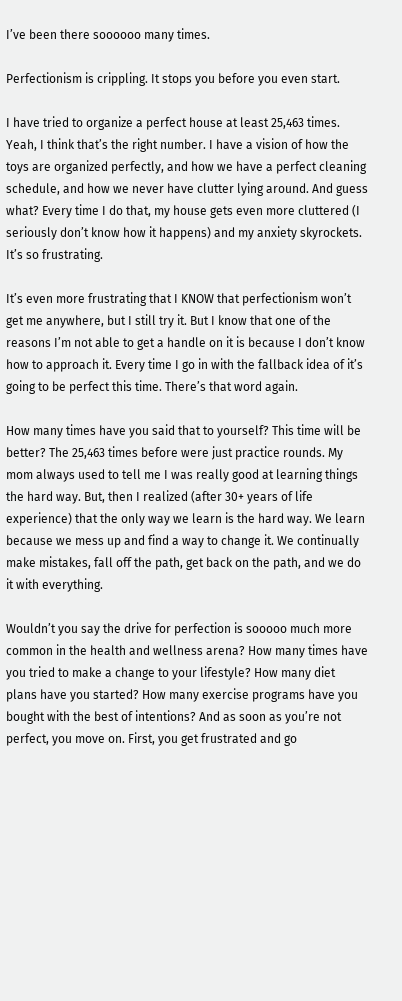I’ve been there soooooo many times.

Perfectionism is crippling. It stops you before you even start.

I have tried to organize a perfect house at least 25,463 times. Yeah, I think that’s the right number. I have a vision of how the toys are organized perfectly, and how we have a perfect cleaning schedule, and how we never have clutter lying around. And guess what? Every time I do that, my house gets even more cluttered (I seriously don’t know how it happens) and my anxiety skyrockets. It’s so frustrating.

It’s even more frustrating that I KNOW that perfectionism won’t get me anywhere, but I still try it. But I know that one of the reasons I’m not able to get a handle on it is because I don’t know how to approach it. Every time I go in with the fallback idea of it’s going to be perfect this time. There’s that word again.

How many times have you said that to yourself? This time will be better? The 25,463 times before were just practice rounds. My mom always used to tell me I was really good at learning things the hard way. But, then I realized (after 30+ years of life experience) that the only way we learn is the hard way. We learn because we mess up and find a way to change it. We continually make mistakes, fall off the path, get back on the path, and we do it with everything.

Wouldn’t you say the drive for perfection is sooooo much more common in the health and wellness arena? How many times have you tried to make a change to your lifestyle? How many diet plans have you started? How many exercise programs have you bought with the best of intentions? And as soon as you’re not perfect, you move on. First, you get frustrated and go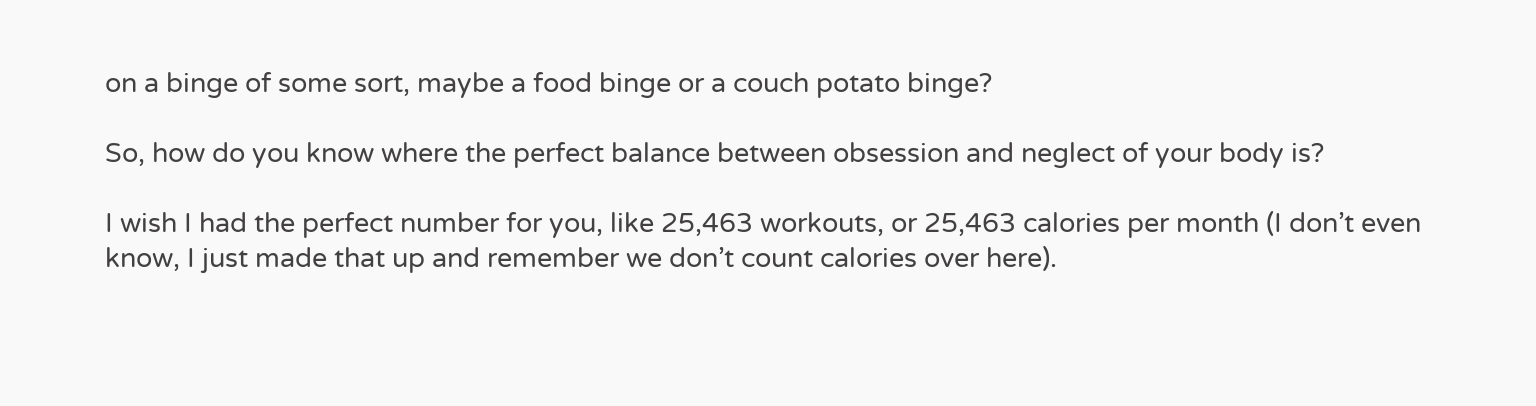on a binge of some sort, maybe a food binge or a couch potato binge?

So, how do you know where the perfect balance between obsession and neglect of your body is?

I wish I had the perfect number for you, like 25,463 workouts, or 25,463 calories per month (I don’t even know, I just made that up and remember we don’t count calories over here).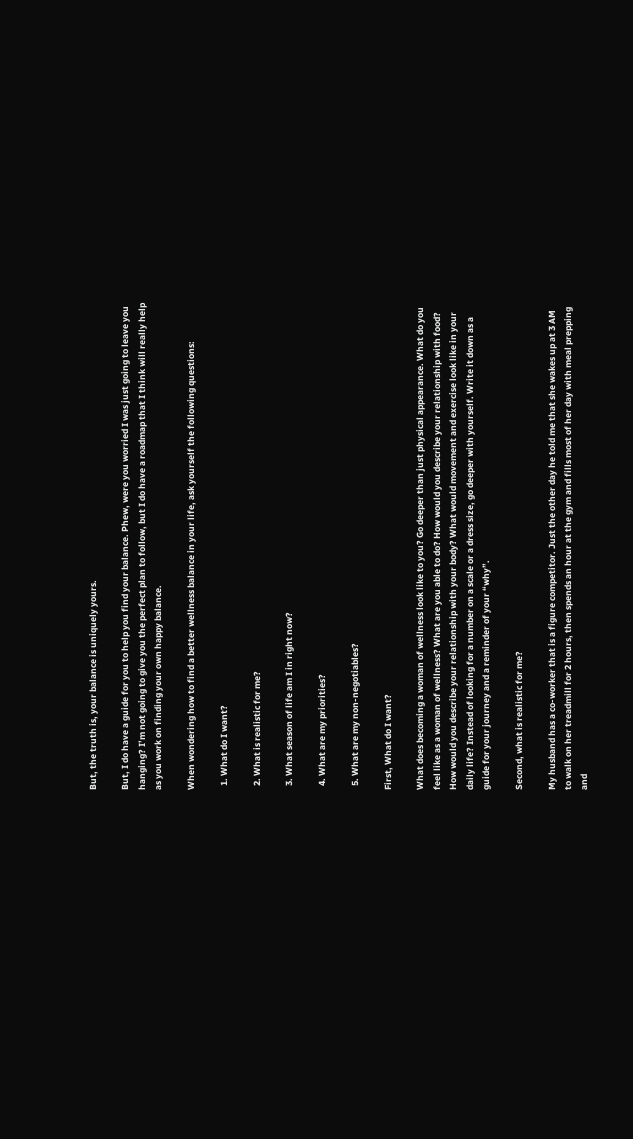But, the truth is, your balance is uniquely yours.

But, I do have a guide for you to help you find your balance. Phew, were you worried I was just going to leave you hanging? I’m not going to give you the perfect plan to follow, but I do have a roadmap that I think will really help as you work on finding your own happy balance.

When wondering how to find a better wellness balance in your life, ask yourself the following questions:

  1. What do I want?

  2. What is realistic for me?

  3. What season of life am I in right now?

  4. What are my priorities?

  5. What are my non-negotiables?

First, What do I want?

What does becoming a woman of wellness look like to you? Go deeper than just physical appearance. What do you feel like as a woman of wellness? What are you able to do? How would you describe your relationship with food? How would you describe your relationship with your body? What would movement and exercise look like in your daily life? Instead of looking for a number on a scale or a dress size, go deeper with yourself. Write it down as a guide for your journey and a reminder of your “why”.

Second, what is realistic for me?

My husband has a co-worker that is a figure competitor. Just the other day he told me that she wakes up at 3 AM to walk on her treadmill for 2 hours, then spends an hour at the gym and fills most of her day with meal prepping and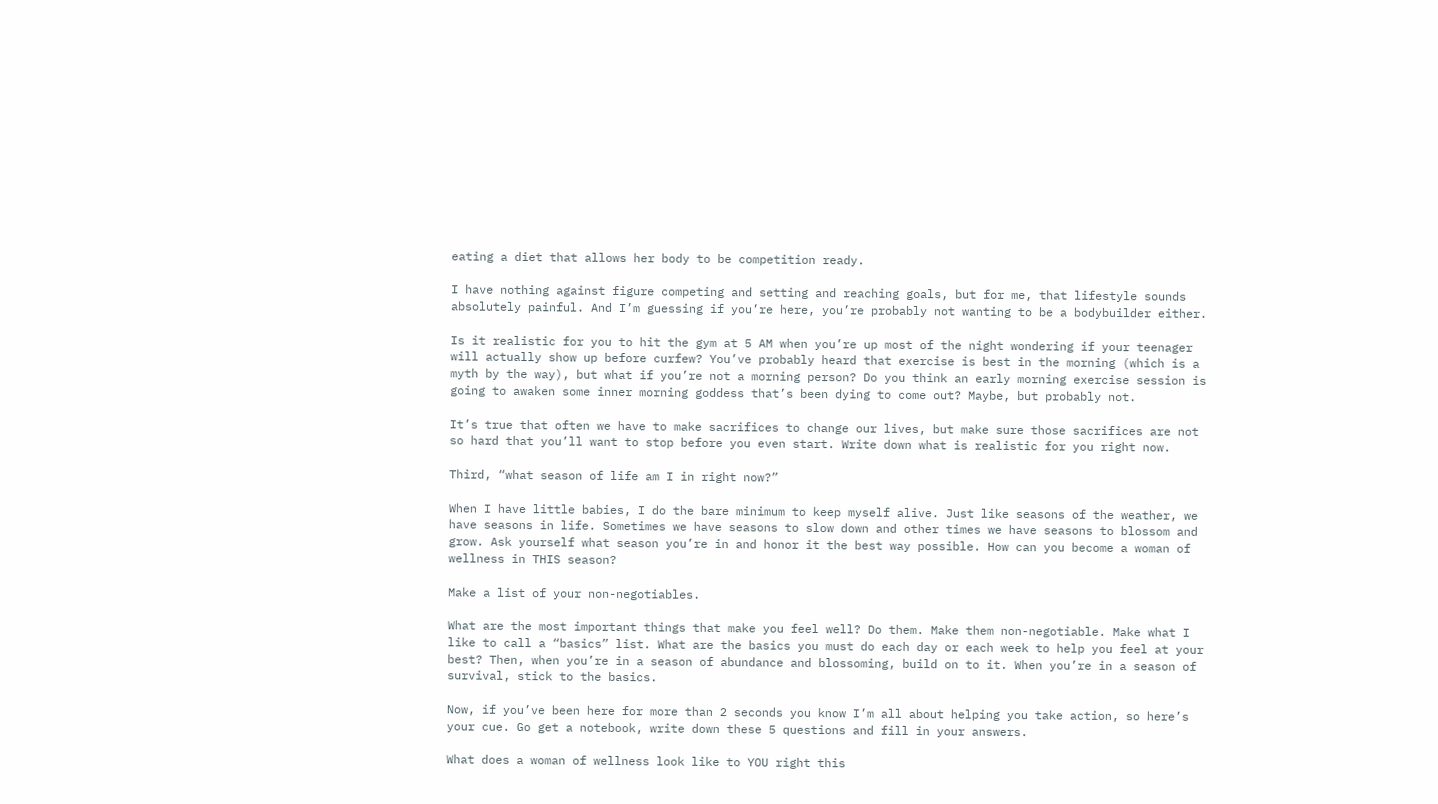eating a diet that allows her body to be competition ready.

I have nothing against figure competing and setting and reaching goals, but for me, that lifestyle sounds absolutely painful. And I’m guessing if you’re here, you’re probably not wanting to be a bodybuilder either.

Is it realistic for you to hit the gym at 5 AM when you’re up most of the night wondering if your teenager will actually show up before curfew? You’ve probably heard that exercise is best in the morning (which is a myth by the way), but what if you’re not a morning person? Do you think an early morning exercise session is going to awaken some inner morning goddess that’s been dying to come out? Maybe, but probably not.

It’s true that often we have to make sacrifices to change our lives, but make sure those sacrifices are not so hard that you’ll want to stop before you even start. Write down what is realistic for you right now.

Third, “what season of life am I in right now?”

When I have little babies, I do the bare minimum to keep myself alive. Just like seasons of the weather, we have seasons in life. Sometimes we have seasons to slow down and other times we have seasons to blossom and grow. Ask yourself what season you’re in and honor it the best way possible. How can you become a woman of wellness in THIS season?

Make a list of your non-negotiables.

What are the most important things that make you feel well? Do them. Make them non-negotiable. Make what I like to call a “basics” list. What are the basics you must do each day or each week to help you feel at your best? Then, when you’re in a season of abundance and blossoming, build on to it. When you’re in a season of survival, stick to the basics.

Now, if you’ve been here for more than 2 seconds you know I’m all about helping you take action, so here’s your cue. Go get a notebook, write down these 5 questions and fill in your answers.

What does a woman of wellness look like to YOU right this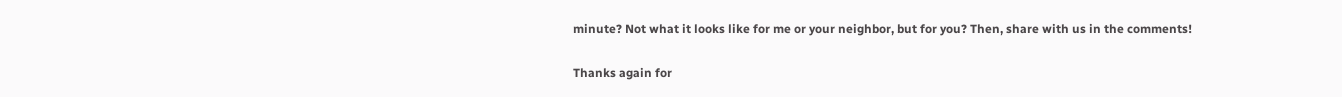minute? Not what it looks like for me or your neighbor, but for you? Then, share with us in the comments!

Thanks again for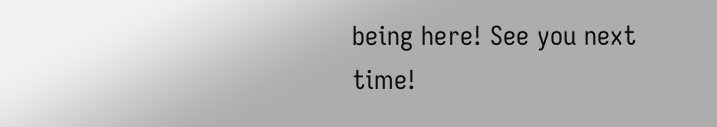being here! See you next time!